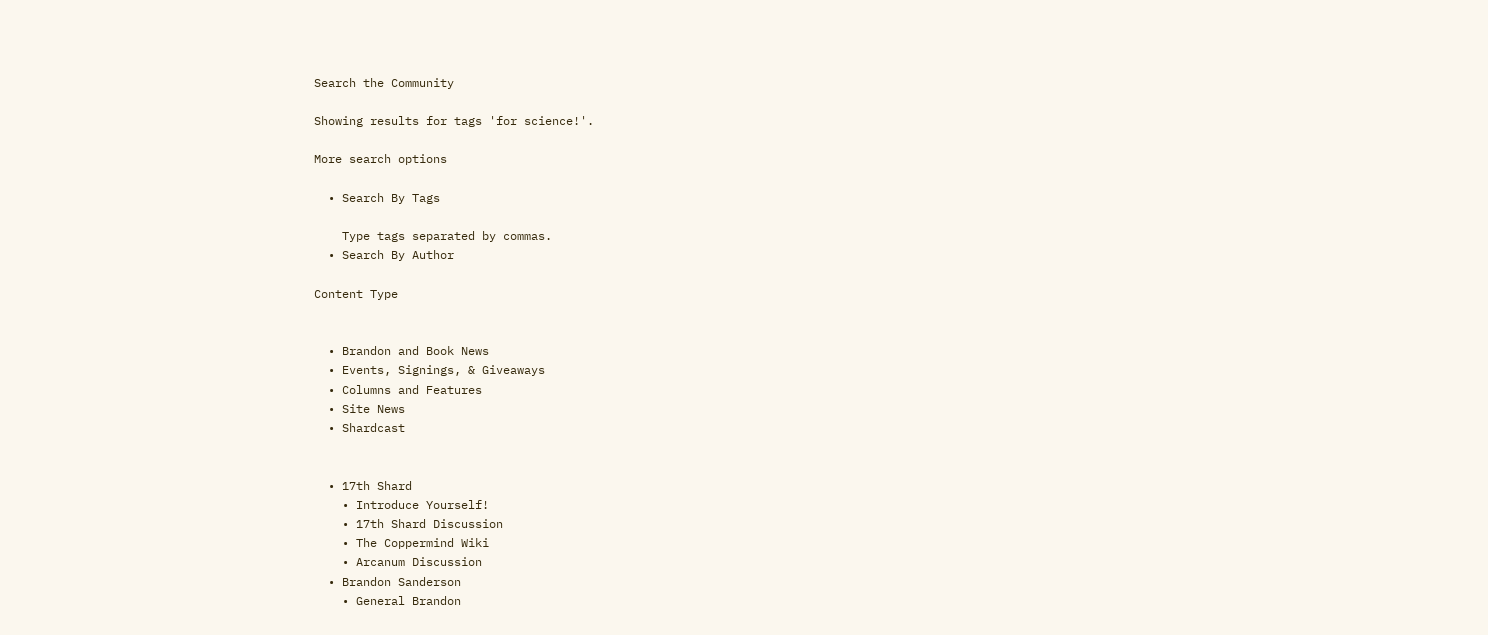Search the Community

Showing results for tags 'for science!'.

More search options

  • Search By Tags

    Type tags separated by commas.
  • Search By Author

Content Type


  • Brandon and Book News
  • Events, Signings, & Giveaways
  • Columns and Features
  • Site News
  • Shardcast


  • 17th Shard
    • Introduce Yourself!
    • 17th Shard Discussion
    • The Coppermind Wiki
    • Arcanum Discussion
  • Brandon Sanderson
    • General Brandon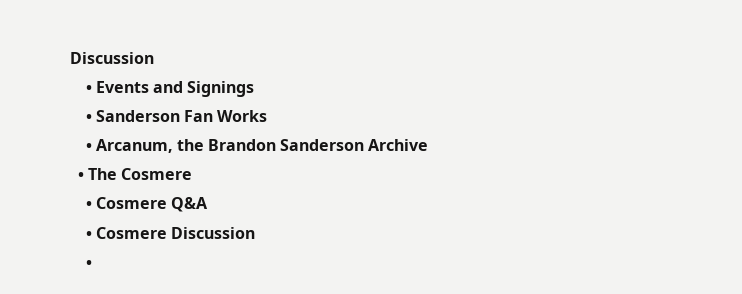Discussion
    • Events and Signings
    • Sanderson Fan Works
    • Arcanum, the Brandon Sanderson Archive
  • The Cosmere
    • Cosmere Q&A
    • Cosmere Discussion
    •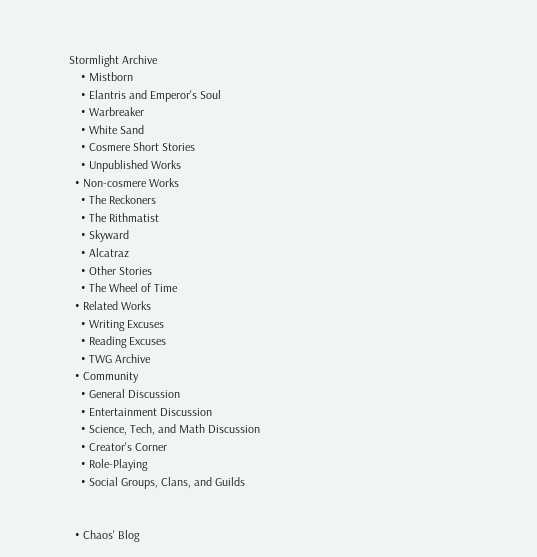Stormlight Archive
    • Mistborn
    • Elantris and Emperor's Soul
    • Warbreaker
    • White Sand
    • Cosmere Short Stories
    • Unpublished Works
  • Non-cosmere Works
    • The Reckoners
    • The Rithmatist
    • Skyward
    • Alcatraz
    • Other Stories
    • The Wheel of Time
  • Related Works
    • Writing Excuses
    • Reading Excuses
    • TWG Archive
  • Community
    • General Discussion
    • Entertainment Discussion
    • Science, Tech, and Math Discussion
    • Creator's Corner
    • Role-Playing
    • Social Groups, Clans, and Guilds


  • Chaos' Blog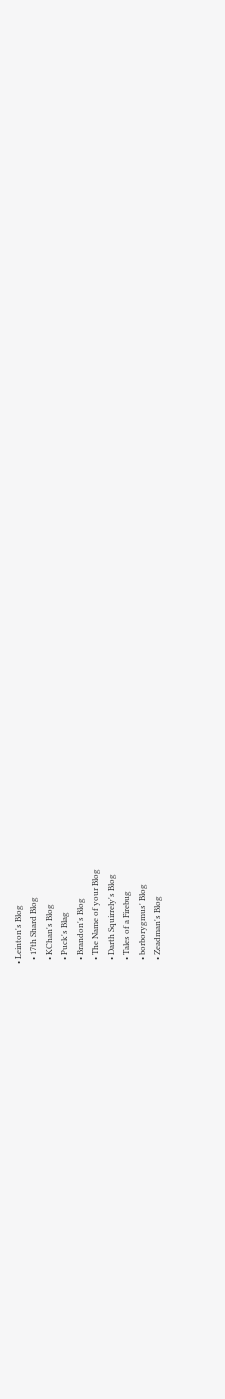• Leinton's Blog
  • 17th Shard Blog
  • KChan's Blog
  • Puck's Blag
  • Brandon's Blog
  • The Name of your Blog
  • Darth Squirrely's Blog
  • Tales of a Firebug
  • borborygmus' Blog
  • Zeadman's Blog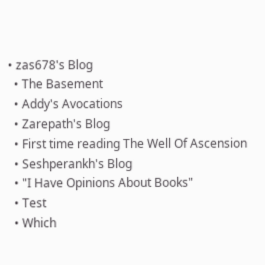• zas678's Blog
  • The Basement
  • Addy's Avocations
  • Zarepath's Blog
  • First time reading The Well Of Ascension
  • Seshperankh's Blog
  • "I Have Opinions About Books"
  • Test
  • Which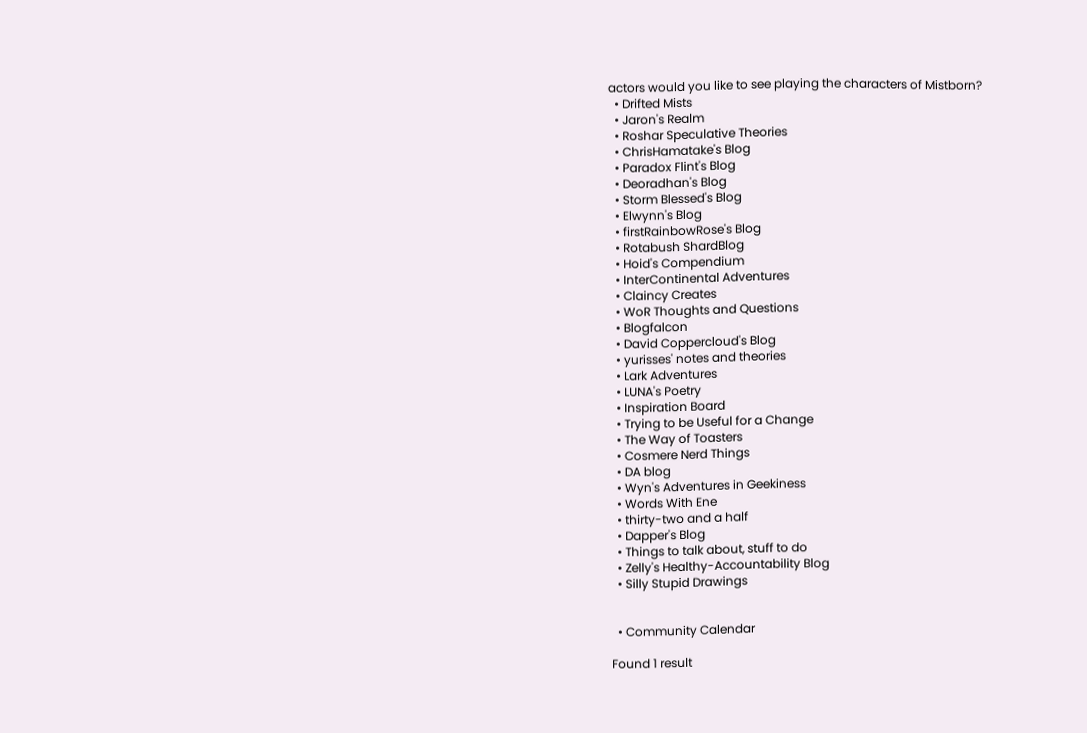actors would you like to see playing the characters of Mistborn?
  • Drifted Mists
  • Jaron's Realm
  • Roshar Speculative Theories
  • ChrisHamatake's Blog
  • Paradox Flint's Blog
  • Deoradhan's Blog
  • Storm Blessed's Blog
  • Elwynn's Blog
  • firstRainbowRose's Blog
  • Rotabush ShardBlog
  • Hoid's Compendium
  • InterContinental Adventures
  • Claincy Creates
  • WoR Thoughts and Questions
  • Blogfalcon
  • David Coppercloud's Blog
  • yurisses' notes and theories
  • Lark Adventures
  • LUNA's Poetry
  • Inspiration Board
  • Trying to be Useful for a Change
  • The Way of Toasters
  • Cosmere Nerd Things
  • DA blog
  • Wyn's Adventures in Geekiness
  • Words With Ene
  • thirty-two and a half
  • Dapper's Blog
  • Things to talk about, stuff to do
  • Zelly's Healthy-Accountability Blog
  • Silly Stupid Drawings


  • Community Calendar

Found 1 result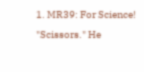1. MR39: For Science! "Scissors." He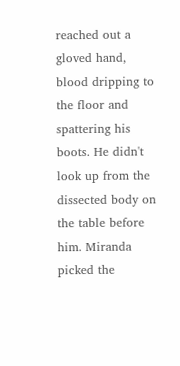reached out a gloved hand, blood dripping to the floor and spattering his boots. He didn't look up from the dissected body on the table before him. Miranda picked the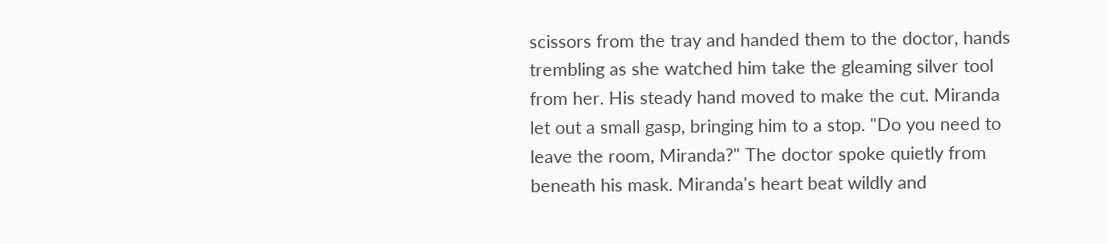scissors from the tray and handed them to the doctor, hands trembling as she watched him take the gleaming silver tool from her. His steady hand moved to make the cut. Miranda let out a small gasp, bringing him to a stop. "Do you need to leave the room, Miranda?" The doctor spoke quietly from beneath his mask. Miranda's heart beat wildly and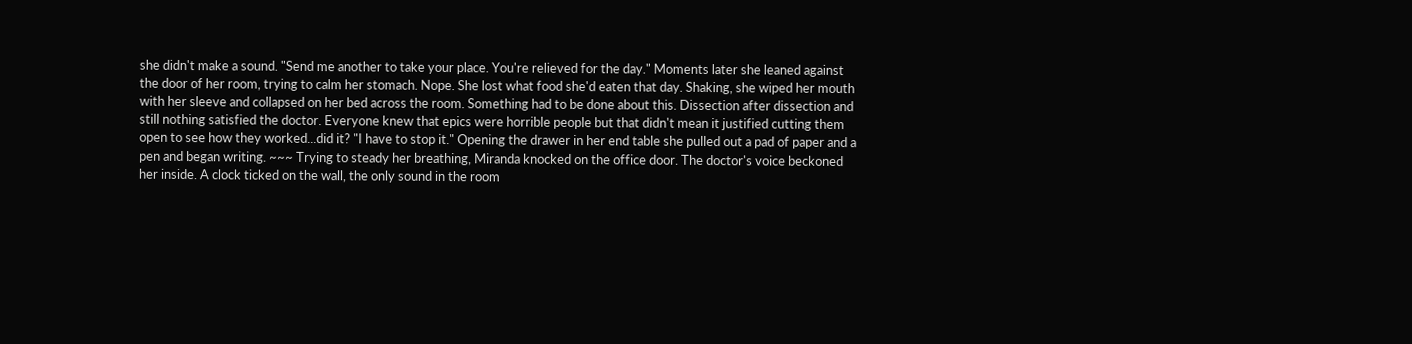she didn't make a sound. "Send me another to take your place. You're relieved for the day." Moments later she leaned against the door of her room, trying to calm her stomach. Nope. She lost what food she'd eaten that day. Shaking, she wiped her mouth with her sleeve and collapsed on her bed across the room. Something had to be done about this. Dissection after dissection and still nothing satisfied the doctor. Everyone knew that epics were horrible people but that didn't mean it justified cutting them open to see how they worked...did it? "I have to stop it." Opening the drawer in her end table she pulled out a pad of paper and a pen and began writing. ~~~ Trying to steady her breathing, Miranda knocked on the office door. The doctor's voice beckoned her inside. A clock ticked on the wall, the only sound in the room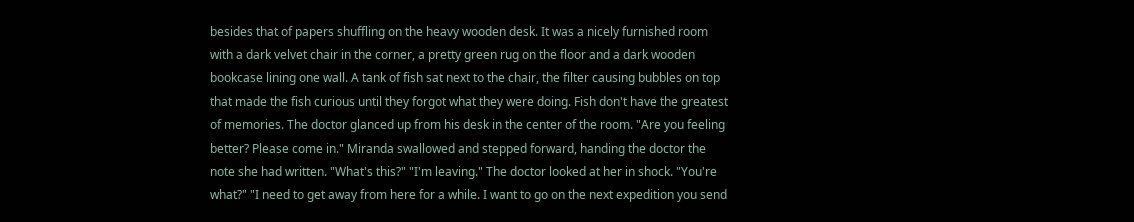besides that of papers shuffling on the heavy wooden desk. It was a nicely furnished room with a dark velvet chair in the corner, a pretty green rug on the floor and a dark wooden bookcase lining one wall. A tank of fish sat next to the chair, the filter causing bubbles on top that made the fish curious until they forgot what they were doing. Fish don't have the greatest of memories. The doctor glanced up from his desk in the center of the room. "Are you feeling better? Please come in." Miranda swallowed and stepped forward, handing the doctor the note she had written. "What's this?" "I'm leaving." The doctor looked at her in shock. "You're what?" "I need to get away from here for a while. I want to go on the next expedition you send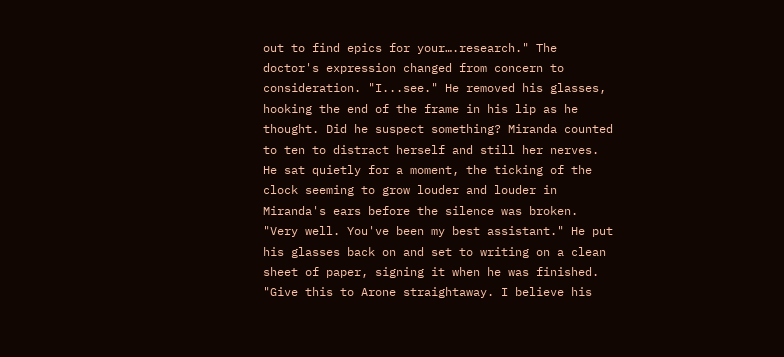out to find epics for your….research." The doctor's expression changed from concern to consideration. "I...see." He removed his glasses, hooking the end of the frame in his lip as he thought. Did he suspect something? Miranda counted to ten to distract herself and still her nerves. He sat quietly for a moment, the ticking of the clock seeming to grow louder and louder in Miranda's ears before the silence was broken. "Very well. You've been my best assistant." He put his glasses back on and set to writing on a clean sheet of paper, signing it when he was finished. "Give this to Arone straightaway. I believe his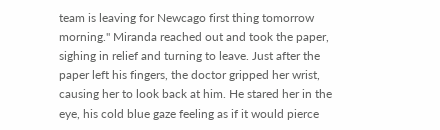team is leaving for Newcago first thing tomorrow morning." Miranda reached out and took the paper, sighing in relief and turning to leave. Just after the paper left his fingers, the doctor gripped her wrist, causing her to look back at him. He stared her in the eye, his cold blue gaze feeling as if it would pierce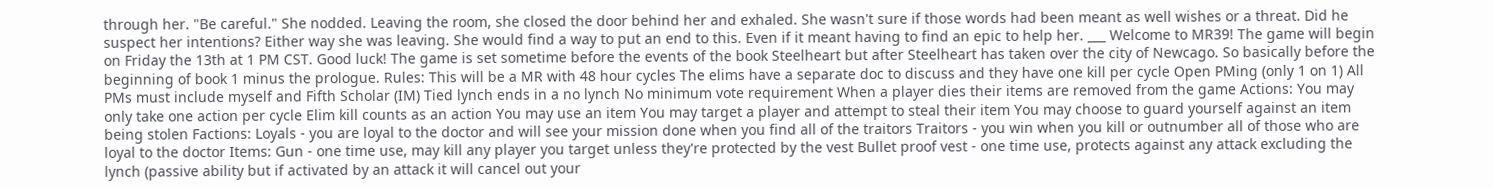through her. "Be careful." She nodded. Leaving the room, she closed the door behind her and exhaled. She wasn't sure if those words had been meant as well wishes or a threat. Did he suspect her intentions? Either way she was leaving. She would find a way to put an end to this. Even if it meant having to find an epic to help her. ___ Welcome to MR39! The game will begin on Friday the 13th at 1 PM CST. Good luck! The game is set sometime before the events of the book Steelheart but after Steelheart has taken over the city of Newcago. So basically before the beginning of book 1 minus the prologue. Rules: This will be a MR with 48 hour cycles The elims have a separate doc to discuss and they have one kill per cycle Open PMing (only 1 on 1) All PMs must include myself and Fifth Scholar (IM) Tied lynch ends in a no lynch No minimum vote requirement When a player dies their items are removed from the game Actions: You may only take one action per cycle Elim kill counts as an action You may use an item You may target a player and attempt to steal their item You may choose to guard yourself against an item being stolen Factions: Loyals - you are loyal to the doctor and will see your mission done when you find all of the traitors Traitors - you win when you kill or outnumber all of those who are loyal to the doctor Items: Gun - one time use, may kill any player you target unless they're protected by the vest Bullet proof vest - one time use, protects against any attack excluding the lynch (passive ability but if activated by an attack it will cancel out your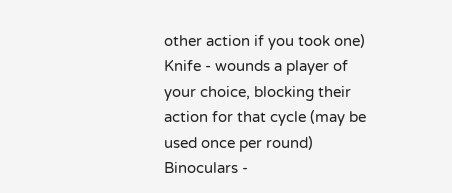other action if you took one) Knife - wounds a player of your choice, blocking their action for that cycle (may be used once per round) Binoculars -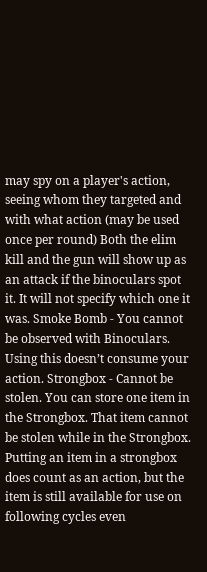may spy on a player's action, seeing whom they targeted and with what action (may be used once per round) Both the elim kill and the gun will show up as an attack if the binoculars spot it. It will not specify which one it was. Smoke Bomb - You cannot be observed with Binoculars. Using this doesn’t consume your action. Strongbox - Cannot be stolen. You can store one item in the Strongbox. That item cannot be stolen while in the Strongbox. Putting an item in a strongbox does count as an action, but the item is still available for use on following cycles even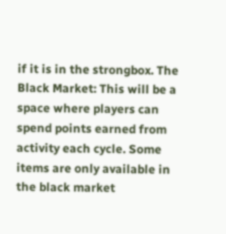if it is in the strongbox. The Black Market: This will be a space where players can spend points earned from activity each cycle. Some items are only available in the black market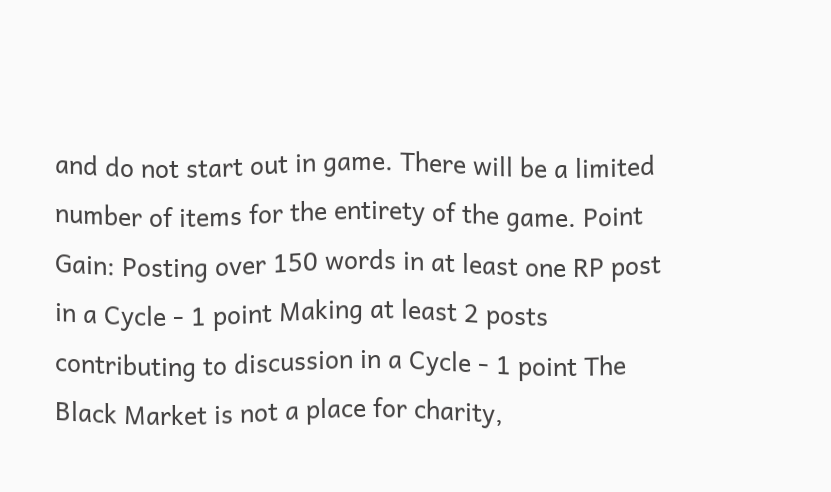and do not start out in game. There will be a limited number of items for the entirety of the game. Point Gain: Posting over 150 words in at least one RP post in a Cycle - 1 point Making at least 2 posts contributing to discussion in a Cycle - 1 point The Black Market is not a place for charity,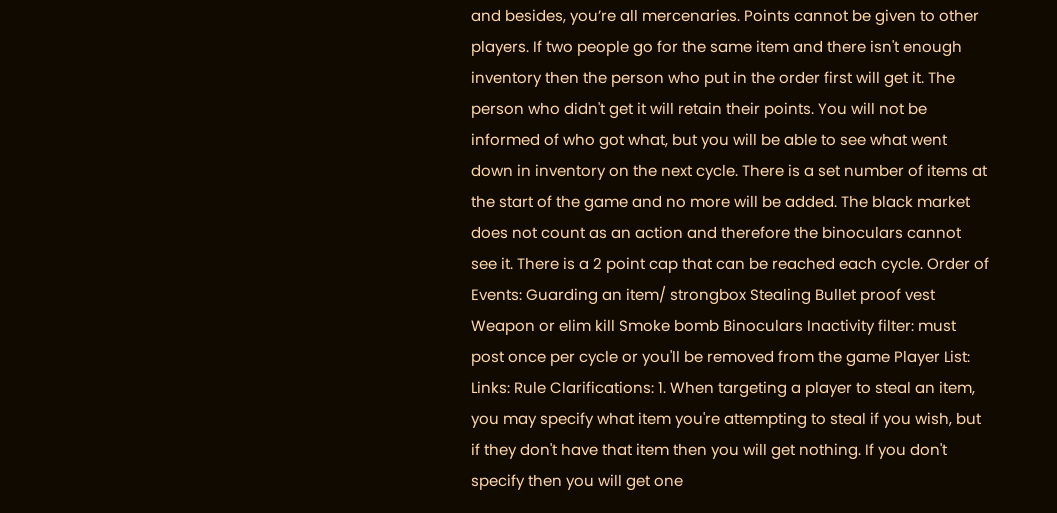and besides, you’re all mercenaries. Points cannot be given to other players. If two people go for the same item and there isn't enough inventory then the person who put in the order first will get it. The person who didn't get it will retain their points. You will not be informed of who got what, but you will be able to see what went down in inventory on the next cycle. There is a set number of items at the start of the game and no more will be added. The black market does not count as an action and therefore the binoculars cannot see it. There is a 2 point cap that can be reached each cycle. Order of Events: Guarding an item/ strongbox Stealing Bullet proof vest Weapon or elim kill Smoke bomb Binoculars Inactivity filter: must post once per cycle or you'll be removed from the game Player List: Links: Rule Clarifications: 1. When targeting a player to steal an item, you may specify what item you're attempting to steal if you wish, but if they don't have that item then you will get nothing. If you don't specify then you will get one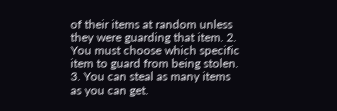of their items at random unless they were guarding that item. 2. You must choose which specific item to guard from being stolen. 3. You can steal as many items as you can get.